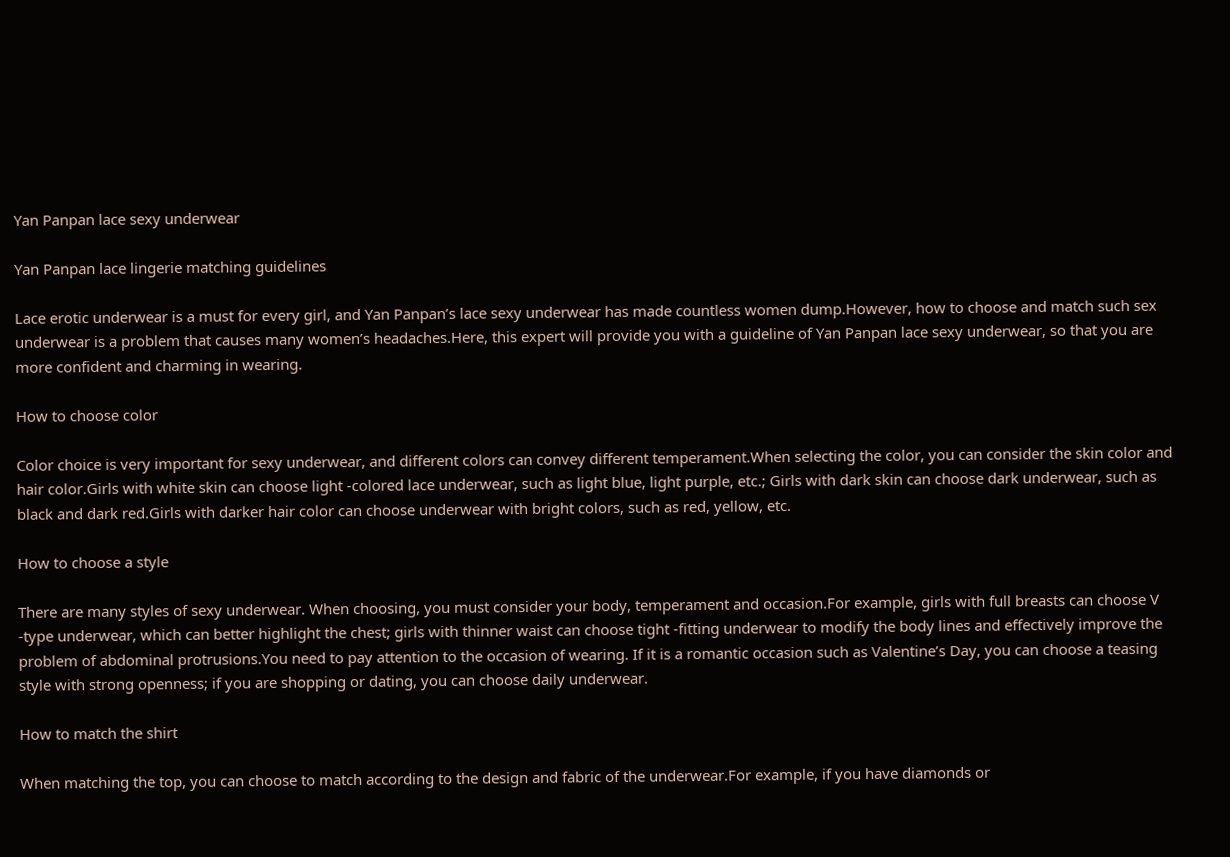Yan Panpan lace sexy underwear

Yan Panpan lace lingerie matching guidelines

Lace erotic underwear is a must for every girl, and Yan Panpan’s lace sexy underwear has made countless women dump.However, how to choose and match such sex underwear is a problem that causes many women’s headaches.Here, this expert will provide you with a guideline of Yan Panpan lace sexy underwear, so that you are more confident and charming in wearing.

How to choose color

Color choice is very important for sexy underwear, and different colors can convey different temperament.When selecting the color, you can consider the skin color and hair color.Girls with white skin can choose light -colored lace underwear, such as light blue, light purple, etc.; Girls with dark skin can choose dark underwear, such as black and dark red.Girls with darker hair color can choose underwear with bright colors, such as red, yellow, etc.

How to choose a style

There are many styles of sexy underwear. When choosing, you must consider your body, temperament and occasion.For example, girls with full breasts can choose V -type underwear, which can better highlight the chest; girls with thinner waist can choose tight -fitting underwear to modify the body lines and effectively improve the problem of abdominal protrusions.You need to pay attention to the occasion of wearing. If it is a romantic occasion such as Valentine’s Day, you can choose a teasing style with strong openness; if you are shopping or dating, you can choose daily underwear.

How to match the shirt

When matching the top, you can choose to match according to the design and fabric of the underwear.For example, if you have diamonds or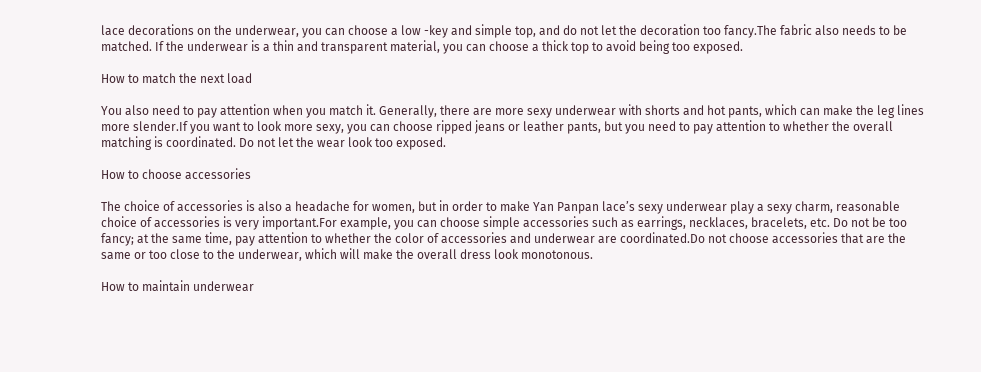lace decorations on the underwear, you can choose a low -key and simple top, and do not let the decoration too fancy.The fabric also needs to be matched. If the underwear is a thin and transparent material, you can choose a thick top to avoid being too exposed.

How to match the next load

You also need to pay attention when you match it. Generally, there are more sexy underwear with shorts and hot pants, which can make the leg lines more slender.If you want to look more sexy, you can choose ripped jeans or leather pants, but you need to pay attention to whether the overall matching is coordinated. Do not let the wear look too exposed.

How to choose accessories

The choice of accessories is also a headache for women, but in order to make Yan Panpan lace’s sexy underwear play a sexy charm, reasonable choice of accessories is very important.For example, you can choose simple accessories such as earrings, necklaces, bracelets, etc. Do not be too fancy; at the same time, pay attention to whether the color of accessories and underwear are coordinated.Do not choose accessories that are the same or too close to the underwear, which will make the overall dress look monotonous.

How to maintain underwear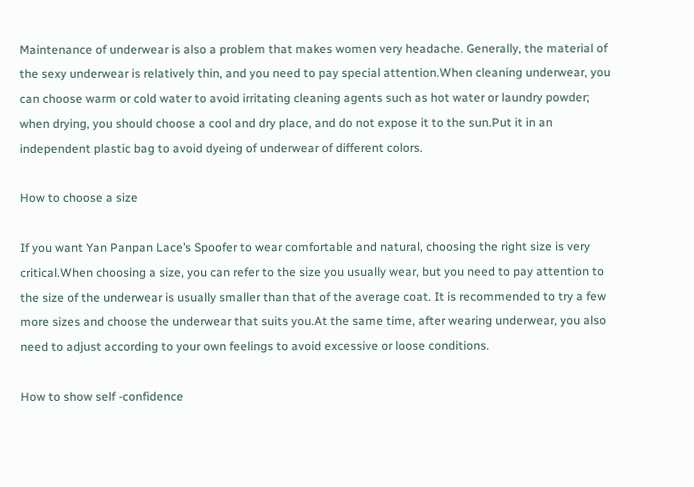Maintenance of underwear is also a problem that makes women very headache. Generally, the material of the sexy underwear is relatively thin, and you need to pay special attention.When cleaning underwear, you can choose warm or cold water to avoid irritating cleaning agents such as hot water or laundry powder; when drying, you should choose a cool and dry place, and do not expose it to the sun.Put it in an independent plastic bag to avoid dyeing of underwear of different colors.

How to choose a size

If you want Yan Panpan Lace’s Spoofer to wear comfortable and natural, choosing the right size is very critical.When choosing a size, you can refer to the size you usually wear, but you need to pay attention to the size of the underwear is usually smaller than that of the average coat. It is recommended to try a few more sizes and choose the underwear that suits you.At the same time, after wearing underwear, you also need to adjust according to your own feelings to avoid excessive or loose conditions.

How to show self -confidence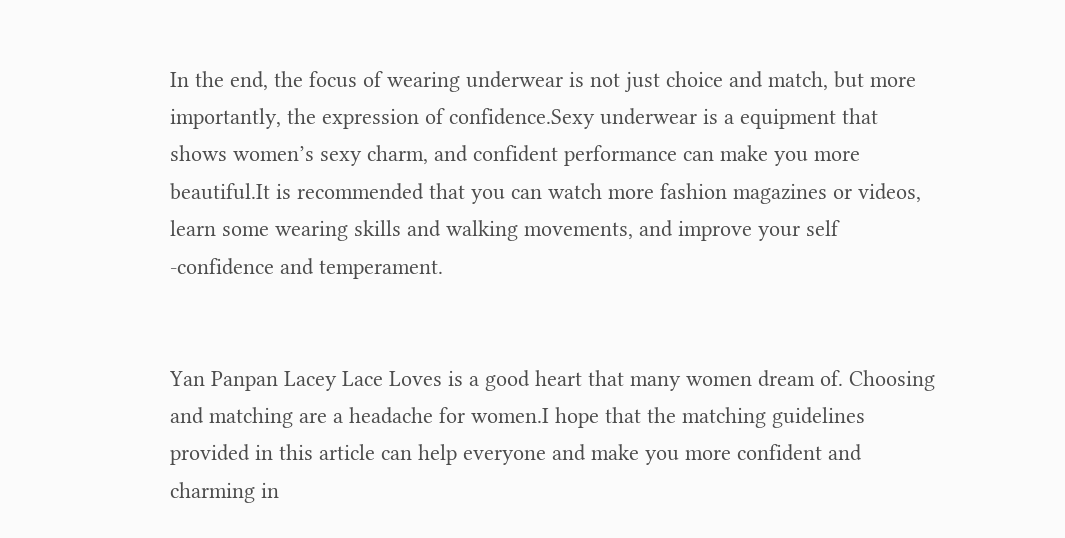In the end, the focus of wearing underwear is not just choice and match, but more importantly, the expression of confidence.Sexy underwear is a equipment that shows women’s sexy charm, and confident performance can make you more beautiful.It is recommended that you can watch more fashion magazines or videos, learn some wearing skills and walking movements, and improve your self -confidence and temperament.


Yan Panpan Lacey Lace Loves is a good heart that many women dream of. Choosing and matching are a headache for women.I hope that the matching guidelines provided in this article can help everyone and make you more confident and charming in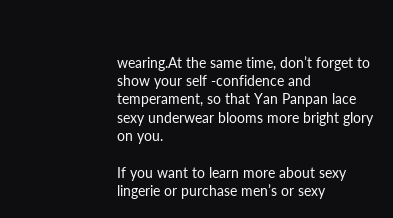wearing.At the same time, don’t forget to show your self -confidence and temperament, so that Yan Panpan lace sexy underwear blooms more bright glory on you.

If you want to learn more about sexy lingerie or purchase men’s or sexy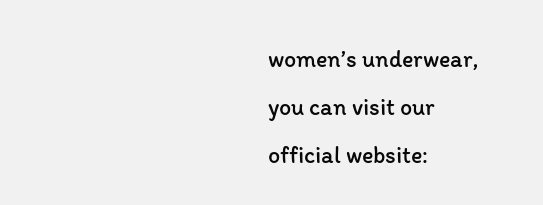women’s underwear, you can visit our official website: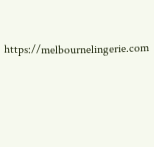https://melbournelingerie.com